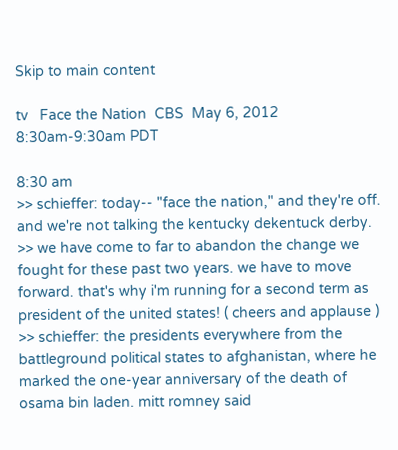Skip to main content

tv   Face the Nation  CBS  May 6, 2012 8:30am-9:30am PDT

8:30 am
>> schieffer: today-- "face the nation," and they're off. and we're not talking the kentucky dekentuck derby. >> we have come to far to abandon the change we fought for these past two years. we have to move forward. that's why i'm running for a second term as president of the united states! ( cheers and applause ) >> schieffer: the presidents everywhere from the battleground political states to afghanistan, where he marked the one-year anniversary of the death of osama bin laden. mitt romney said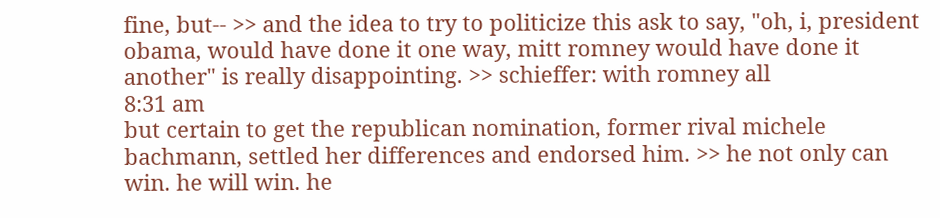fine, but-- >> and the idea to try to politicize this ask to say, "oh, i, president obama, would have done it one way, mitt romney would have done it another" is really disappointing. >> schieffer: with romney all
8:31 am
but certain to get the republican nomination, former rival michele bachmann, settled her differences and endorsed him. >> he not only can win. he will win. he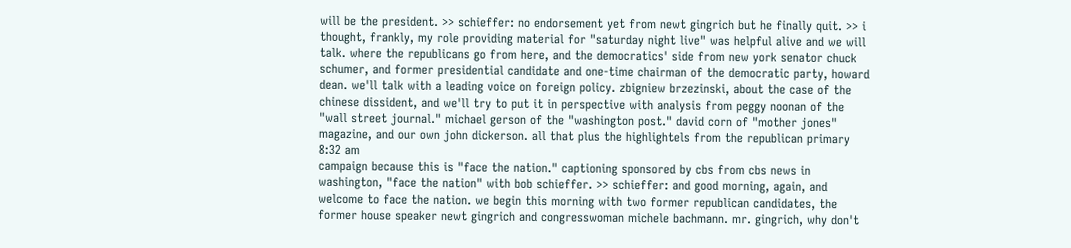will be the president. >> schieffer: no endorsement yet from newt gingrich but he finally quit. >> i thought, frankly, my role providing material for "saturday night live" was helpful alive and we will talk. where the republicans go from here, and the democratics' side from new york senator chuck schumer, and former presidential candidate and one-time chairman of the democratic party, howard dean. we'll talk with a leading voice on foreign policy. zbigniew brzezinski, about the case of the chinese dissident, and we'll try to put it in perspective with analysis from peggy noonan of the "wall street journal." michael gerson of the "washington post." david corn of "mother jones" magazine, and our own john dickerson. all that plus the highlightels from the republican primary
8:32 am
campaign because this is "face the nation." captioning sponsored by cbs from cbs news in washington, "face the nation" with bob schieffer. >> schieffer: and good morning, again, and welcome to face the nation. we begin this morning with two former republican candidates, the former house speaker newt gingrich and congresswoman michele bachmann. mr. gingrich, why don't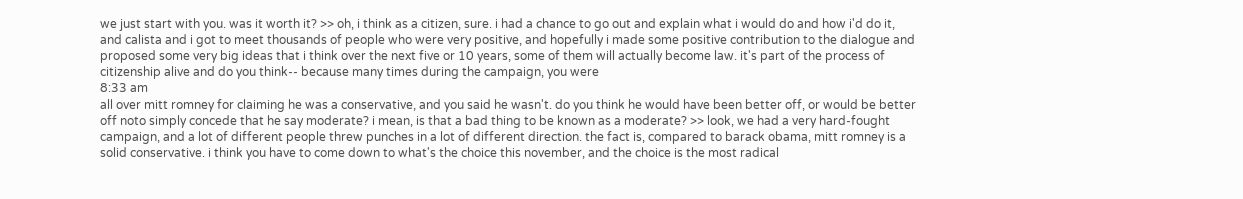we just start with you. was it worth it? >> oh, i think as a citizen, sure. i had a chance to go out and explain what i would do and how i'd do it, and calista and i got to meet thousands of people who were very positive, and hopefully i made some positive contribution to the dialogue and proposed some very big ideas that i think over the next five or 10 years, some of them will actually become law. it's part of the process of citizenship alive and do you think-- because many times during the campaign, you were
8:33 am
all over mitt romney for claiming he was a conservative, and you said he wasn't. do you think he would have been better off, or would be better off noto simply concede that he say moderate? i mean, is that a bad thing to be known as a moderate? >> look, we had a very hard-fought campaign, and a lot of different people threw punches in a lot of different direction. the fact is, compared to barack obama, mitt romney is a solid conservative. i think you have to come down to what's the choice this november, and the choice is the most radical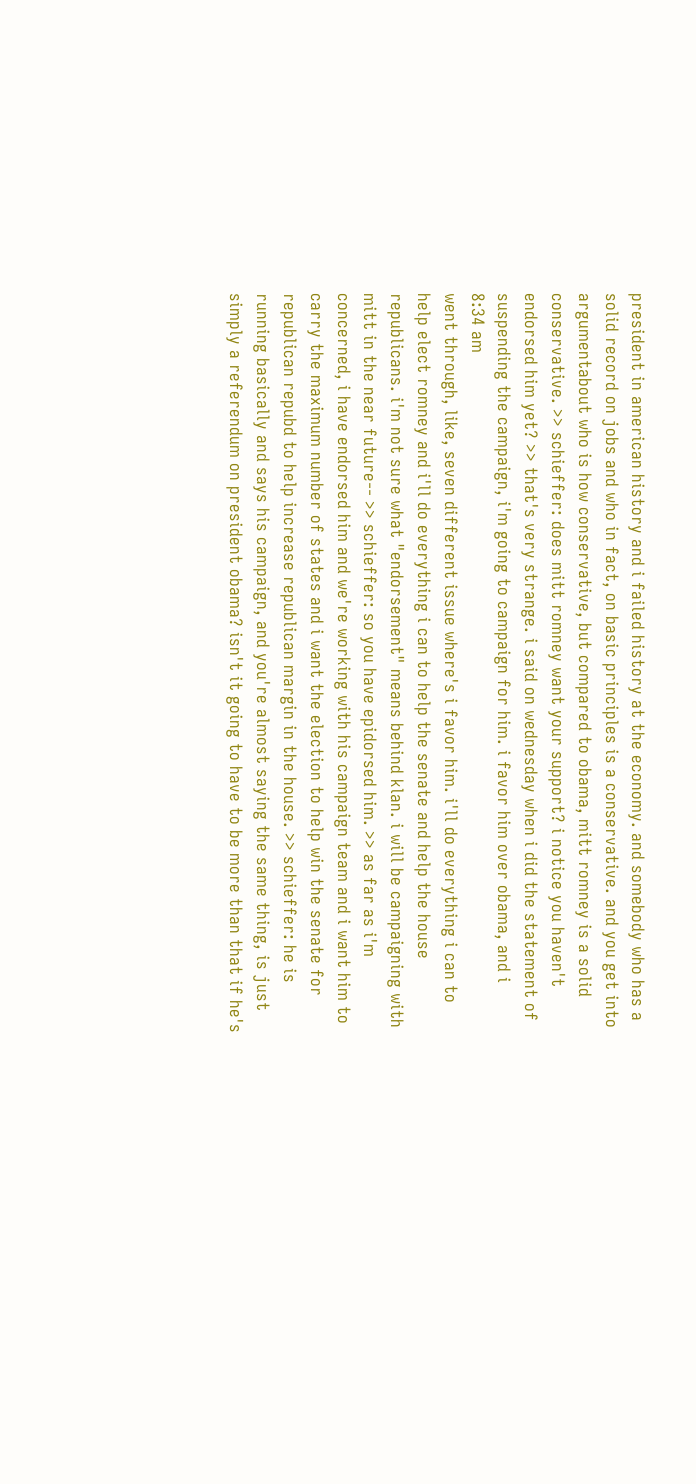president in american history and i failed history at the economy. and somebody who has a solid record on jobs and who in fact, on basic principles is a conservative. and you get into argumentabout who is how conservative, but compared to obama, mitt romney is a solid conservative. >> schieffer: does mitt romney want your support? i notice you haven't endorsed him yet? >> that's very strange. i said on wednesday when i did the statement of suspending the campaign, i'm going to campaign for him. i favor him over obama, and i
8:34 am
went through, like, seven different issue where's i favor him. i'll do everything i can to help elect romney and i'll do everything i can to help the senate and help the house republicans. i'm not sure what "endorsement" means behind klan. i will be campaigning with mitt in the near future-- >> schieffer: so you have epidorsed him. >> as far as i'm concerned, i have endorsed him and we're working with his campaign team and i want him to carry the maximum number of states and i want the election to help win the senate for republican repubd to help increase republican margin in the house. >> schieffer: he is running basically and says his campaign, and you're almost saying the same thing, is just simply a referendum on president obama? isn't it going to have to be more than that if he's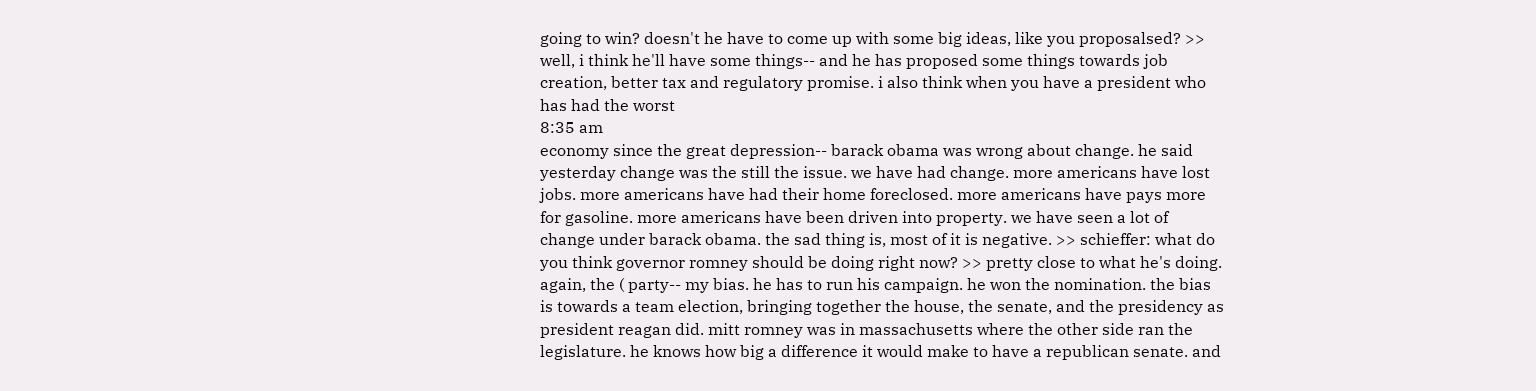going to win? doesn't he have to come up with some big ideas, like you proposalsed? >> well, i think he'll have some things-- and he has proposed some things towards job creation, better tax and regulatory promise. i also think when you have a president who has had the worst
8:35 am
economy since the great depression-- barack obama was wrong about change. he said yesterday change was the still the issue. we have had change. more americans have lost jobs. more americans have had their home foreclosed. more americans have pays more for gasoline. more americans have been driven into property. we have seen a lot of change under barack obama. the sad thing is, most of it is negative. >> schieffer: what do you think governor romney should be doing right now? >> pretty close to what he's doing. again, the ( party-- my bias. he has to run his campaign. he won the nomination. the bias is towards a team election, bringing together the house, the senate, and the presidency as president reagan did. mitt romney was in massachusetts where the other side ran the legislature. he knows how big a difference it would make to have a republican senate. and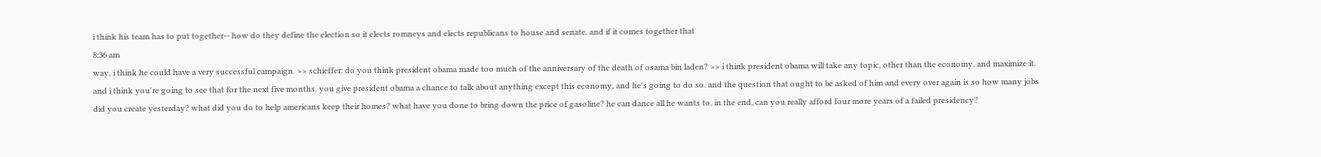i think his team has to put together-- how do they define the election so it elects romneys and elects republicans to house and senate. and if it comes together that
8:36 am
way, i think he could have a very successful campaign. >> schieffer: do you think president obama made too much of the anniversary of the death of osama bin laden? >> i think president obama will take any topic, other than the economy, and maximize it. and i think you're going to see that for the next five months. you give president obama a chance to talk about anything except this economy, and he's going to do so. and the question that ought to be asked of him and every over again is so how many jobs did you create yesterday? what did you do to help americans keep their homes? what have you done to bring down the price of gasoline? he can dance all he wants to. in the end, can you really afford four more years of a failed presidency?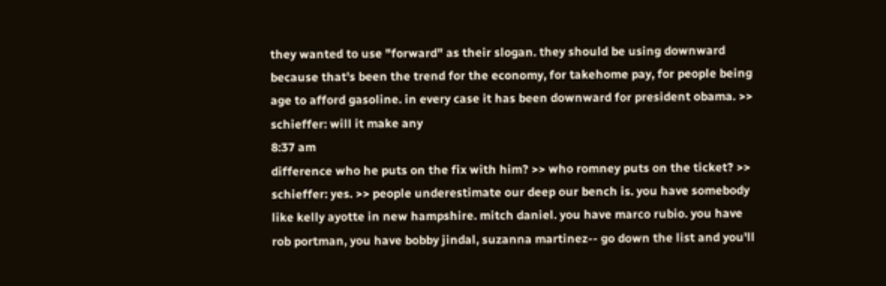they wanted to use "forward" as their slogan. they should be using downward because that's been the trend for the economy, for takehome pay, for people being age to afford gasoline. in every case it has been downward for president obama. >> schieffer: will it make any
8:37 am
difference who he puts on the fix with him? >> who romney puts on the ticket? >> schieffer: yes. >> people underestimate our deep our bench is. you have somebody like kelly ayotte in new hampshire. mitch daniel. you have marco rubio. you have rob portman, you have bobby jindal, suzanna martinez-- go down the list and you'll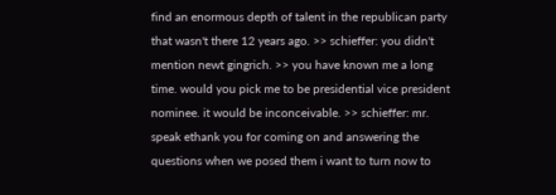find an enormous depth of talent in the republican party that wasn't there 12 years ago. >> schieffer: you didn't mention newt gingrich. >> you have known me a long time. would you pick me to be presidential vice president nominee. it would be inconceivable. >> schieffer: mr. speak ethank you for coming on and answering the questions when we posed them i want to turn now to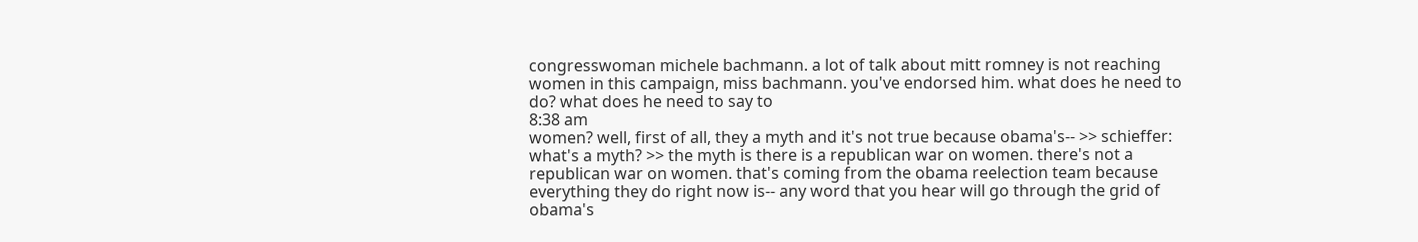congresswoman michele bachmann. a lot of talk about mitt romney is not reaching women in this campaign, miss bachmann. you've endorsed him. what does he need to do? what does he need to say to
8:38 am
women? well, first of all, they a myth and it's not true because obama's-- >> schieffer: what's a myth? >> the myth is there is a republican war on women. there's not a republican war on women. that's coming from the obama reelection team because everything they do right now is-- any word that you hear will go through the grid of obama's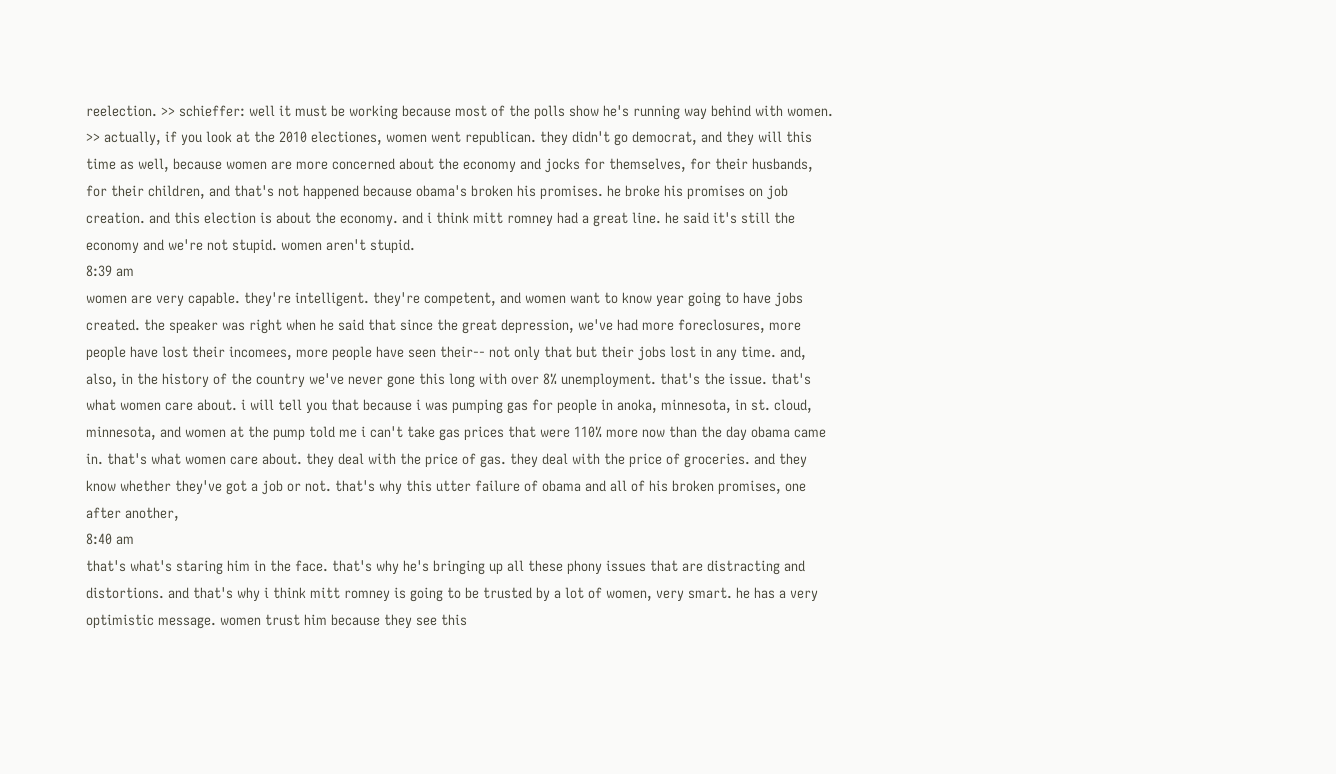reelection. >> schieffer: well it must be working because most of the polls show he's running way behind with women. >> actually, if you look at the 2010 electiones, women went republican. they didn't go democrat, and they will this time as well, because women are more concerned about the economy and jocks for themselves, for their husbands, for their children, and that's not happened because obama's broken his promises. he broke his promises on job creation. and this election is about the economy. and i think mitt romney had a great line. he said it's still the economy and we're not stupid. women aren't stupid.
8:39 am
women are very capable. they're intelligent. they're competent, and women want to know year going to have jobs created. the speaker was right when he said that since the great depression, we've had more foreclosures, more people have lost their incomees, more people have seen their-- not only that but their jobs lost in any time. and, also, in the history of the country we've never gone this long with over 8% unemployment. that's the issue. that's what women care about. i will tell you that because i was pumping gas for people in anoka, minnesota, in st. cloud, minnesota, and women at the pump told me i can't take gas prices that were 110% more now than the day obama came in. that's what women care about. they deal with the price of gas. they deal with the price of groceries. and they know whether they've got a job or not. that's why this utter failure of obama and all of his broken promises, one after another,
8:40 am
that's what's staring him in the face. that's why he's bringing up all these phony issues that are distracting and distortions. and that's why i think mitt romney is going to be trusted by a lot of women, very smart. he has a very optimistic message. women trust him because they see this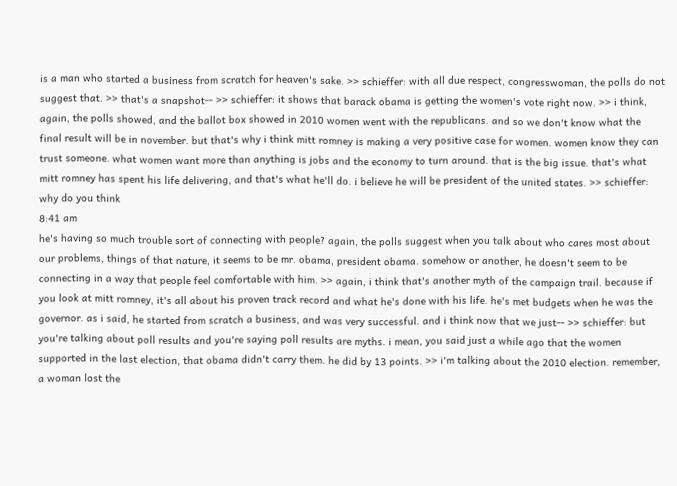is a man who started a business from scratch for heaven's sake. >> schieffer: with all due respect, congresswoman, the polls do not suggest that. >> that's a snapshot-- >> schieffer: it shows that barack obama is getting the women's vote right now. >> i think, again, the polls showed, and the ballot box showed in 2010 women went with the republicans. and so we don't know what the final result will be in november. but that's why i think mitt romney is making a very positive case for women. women know they can trust someone. what women want more than anything is jobs and the economy to turn around. that is the big issue. that's what mitt romney has spent his life delivering, and that's what he'll do. i believe he will be president of the united states. >> schieffer: why do you think
8:41 am
he's having so much trouble sort of connecting with people? again, the polls suggest when you talk about who cares most about our problems, things of that nature, it seems to be mr. obama, president obama. somehow or another, he doesn't seem to be connecting in a way that people feel comfortable with him. >> again, i think that's another myth of the campaign trail. because if you look at mitt romney, it's all about his proven track record and what he's done with his life. he's met budgets when he was the governor. as i said, he started from scratch a business, and was very successful. and i think now that we just-- >> schieffer: but you're talking about poll results and you're saying poll results are myths. i mean, you said just a while ago that the women supported in the last election, that obama didn't carry them. he did by 13 points. >> i'm talking about the 2010 election. remember, a woman lost the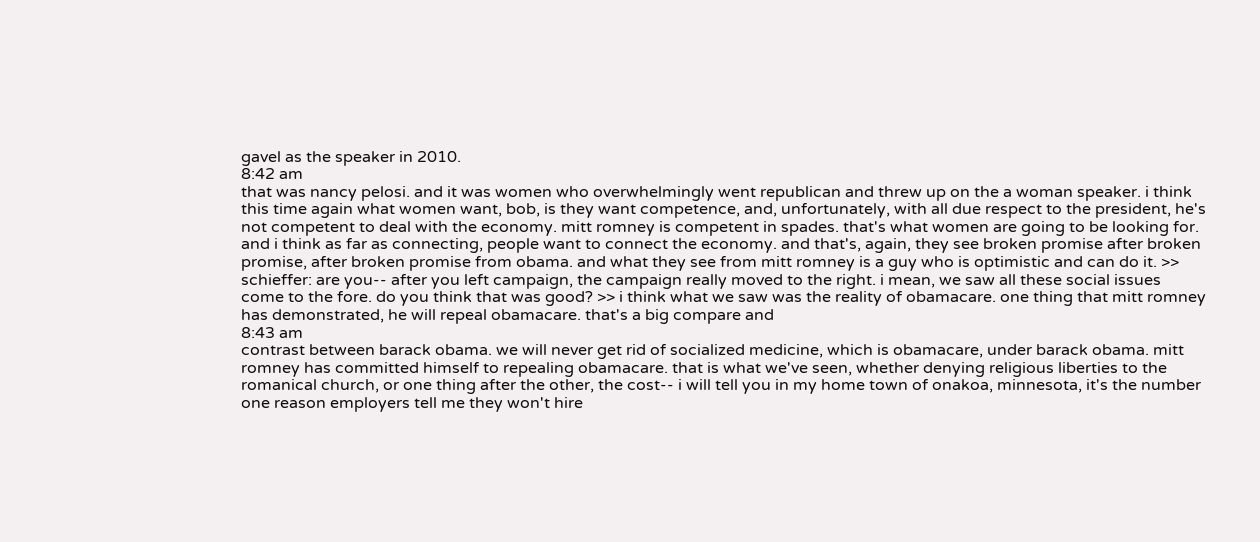gavel as the speaker in 2010.
8:42 am
that was nancy pelosi. and it was women who overwhelmingly went republican and threw up on the a woman speaker. i think this time again what women want, bob, is they want competence, and, unfortunately, with all due respect to the president, he's not competent to deal with the economy. mitt romney is competent in spades. that's what women are going to be looking for. and i think as far as connecting, people want to connect the economy. and that's, again, they see broken promise after broken promise, after broken promise from obama. and what they see from mitt romney is a guy who is optimistic and can do it. >> schieffer: are you-- after you left campaign, the campaign really moved to the right. i mean, we saw all these social issues come to the fore. do you think that was good? >> i think what we saw was the reality of obamacare. one thing that mitt romney has demonstrated, he will repeal obamacare. that's a big compare and
8:43 am
contrast between barack obama. we will never get rid of socialized medicine, which is obamacare, under barack obama. mitt romney has committed himself to repealing obamacare. that is what we've seen, whether denying religious liberties to the romanical church, or one thing after the other, the cost-- i will tell you in my home town of onakoa, minnesota, it's the number one reason employers tell me they won't hire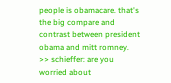people is obamacare. that's the big compare and contrast between president obama and mitt romney. >> schieffer: are you worried about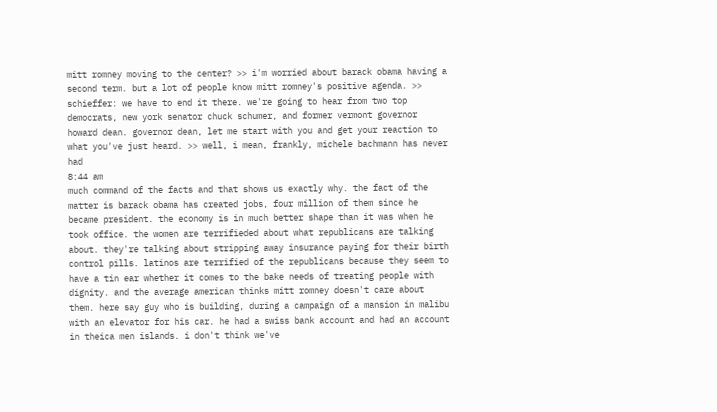mitt romney moving to the center? >> i'm worried about barack obama having a second term. but a lot of people know mitt romney's positive agenda. >> schieffer: we have to end it there. we're going to hear from two top democrats, new york senator chuck schumer, and former vermont governor howard dean. governor dean, let me start with you and get your reaction to what you've just heard. >> well, i mean, frankly, michele bachmann has never had
8:44 am
much command of the facts and that shows us exactly why. the fact of the matter is barack obama has created jobs, four million of them since he became president. the economy is in much better shape than it was when he took office. the women are terrifieded about what republicans are talking about. they're talking about stripping away insurance paying for their birth control pills. latinos are terrified of the republicans because they seem to have a tin ear whether it comes to the bake needs of treating people with dignity. and the average american thinks mitt romney doesn't care about them. here say guy who is building, during a campaign of a mansion in malibu with an elevator for his car. he had a swiss bank account and had an account in theica men islands. i don't think we've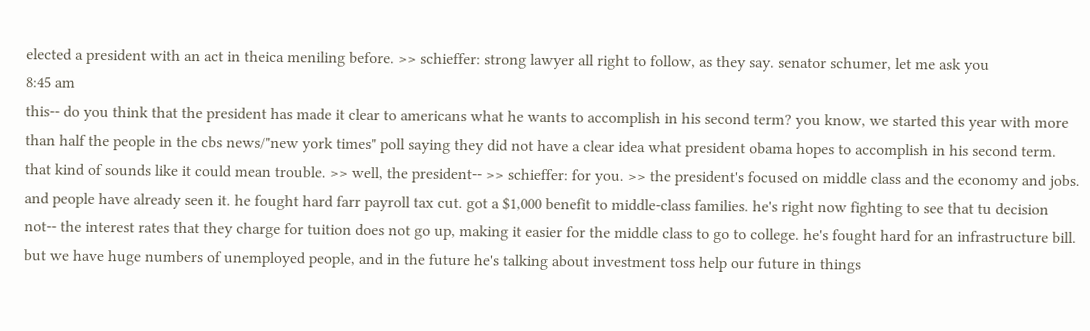elected a president with an act in theica meniling before. >> schieffer: strong lawyer all right to follow, as they say. senator schumer, let me ask you
8:45 am
this-- do you think that the president has made it clear to americans what he wants to accomplish in his second term? you know, we started this year with more than half the people in the cbs news/"new york times" poll saying they did not have a clear idea what president obama hopes to accomplish in his second term. that kind of sounds like it could mean trouble. >> well, the president-- >> schieffer: for you. >> the president's focused on middle class and the economy and jobs. and people have already seen it. he fought hard farr payroll tax cut. got a $1,000 benefit to middle-class families. he's right now fighting to see that tu decision not-- the interest rates that they charge for tuition does not go up, making it easier for the middle class to go to college. he's fought hard for an infrastructure bill. but we have huge numbers of unemployed people, and in the future he's talking about investment toss help our future in things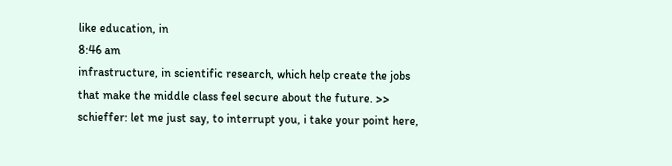like education, in
8:46 am
infrastructure, in scientific research, which help create the jobs that make the middle class feel secure about the future. >> schieffer: let me just say, to interrupt you, i take your point here,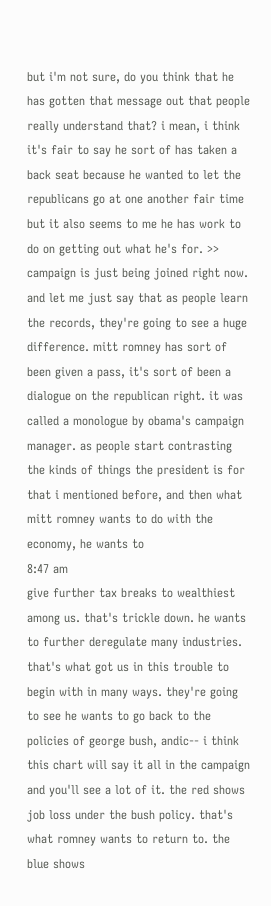but i'm not sure, do you think that he has gotten that message out that people really understand that? i mean, i think it's fair to say he sort of has taken a back seat because he wanted to let the republicans go at one another fair time but it also seems to me he has work to do on getting out what he's for. >> campaign is just being joined right now. and let me just say that as people learn the records, they're going to see a huge difference. mitt romney has sort of been given a pass, it's sort of been a dialogue on the republican right. it was called a monologue by obama's campaign manager. as people start contrasting the kinds of things the president is for that i mentioned before, and then what mitt romney wants to do with the economy, he wants to
8:47 am
give further tax breaks to wealthiest among us. that's trickle down. he wants to further deregulate many industries. that's what got us in this trouble to begin with in many ways. they're going to see he wants to go back to the policies of george bush, andic-- i think this chart will say it all in the campaign and you'll see a lot of it. the red shows job loss under the bush policy. that's what romney wants to return to. the blue shows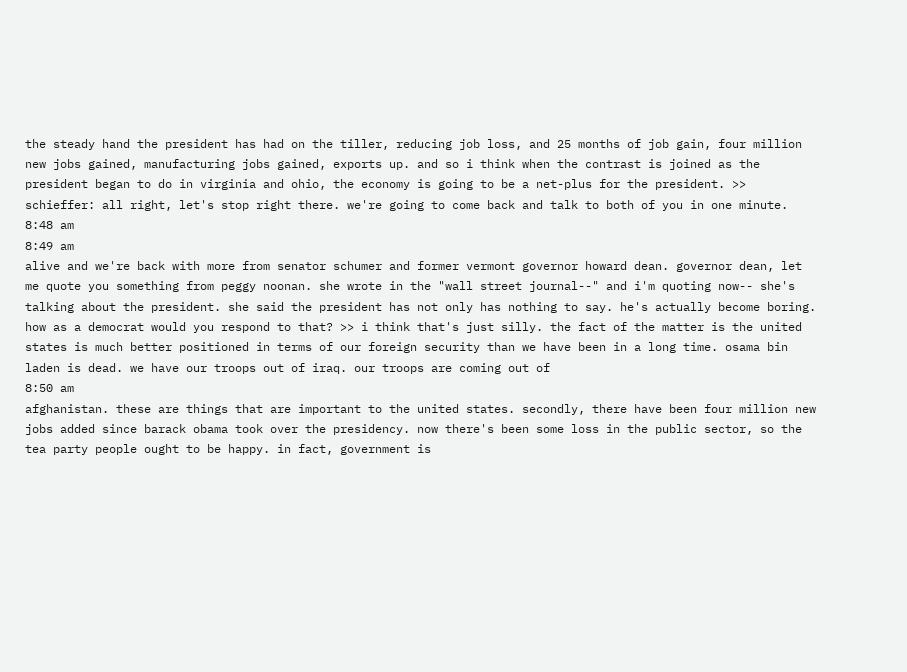the steady hand the president has had on the tiller, reducing job loss, and 25 months of job gain, four million new jobs gained, manufacturing jobs gained, exports up. and so i think when the contrast is joined as the president began to do in virginia and ohio, the economy is going to be a net-plus for the president. >> schieffer: all right, let's stop right there. we're going to come back and talk to both of you in one minute.
8:48 am
8:49 am
alive and we're back with more from senator schumer and former vermont governor howard dean. governor dean, let me quote you something from peggy noonan. she wrote in the "wall street journal--" and i'm quoting now-- she's talking about the president. she said the president has not only has nothing to say. he's actually become boring. how as a democrat would you respond to that? >> i think that's just silly. the fact of the matter is the united states is much better positioned in terms of our foreign security than we have been in a long time. osama bin laden is dead. we have our troops out of iraq. our troops are coming out of
8:50 am
afghanistan. these are things that are important to the united states. secondly, there have been four million new jobs added since barack obama took over the presidency. now there's been some loss in the public sector, so the tea party people ought to be happy. in fact, government is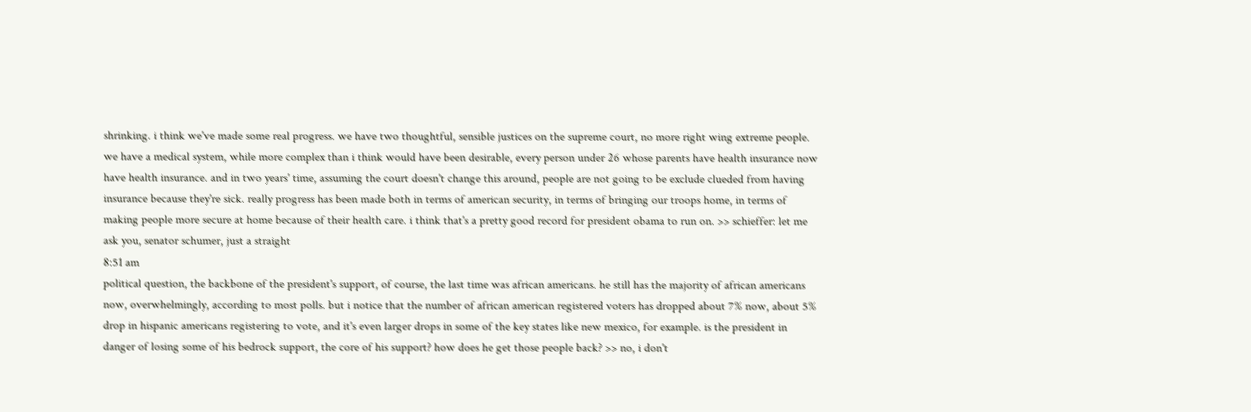shrinking. i think we've made some real progress. we have two thoughtful, sensible justices on the supreme court, no more right wing extreme people. we have a medical system, while more complex than i think would have been desirable, every person under 26 whose parents have health insurance now have health insurance. and in two years' time, assuming the court doesn't change this around, people are not going to be exclude clueded from having insurance because they're sick. really progress has been made both in terms of american security, in terms of bringing our troops home, in terms of making people more secure at home because of their health care. i think that's a pretty good record for president obama to run on. >> schieffer: let me ask you, senator schumer, just a straight
8:51 am
political question, the backbone of the president's support, of course, the last time was african americans. he still has the majority of african americans now, overwhelmingly, according to most polls. but i notice that the number of african american registered voters has dropped about 7% now, about 5% drop in hispanic americans registering to vote, and it's even larger drops in some of the key states like new mexico, for example. is the president in danger of losing some of his bedrock support, the core of his support? how does he get those people back? >> no, i don't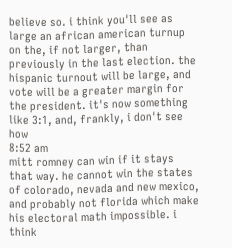believe so. i think you'll see as large an african american turnup on the, if not larger, than previously in the last election. the hispanic turnout will be large, and vote will be a greater margin for the president. it's now something like 3:1, and, frankly, i don't see how
8:52 am
mitt romney can win if it stays that way. he cannot win the states of colorado, nevada and new mexico, and probably not florida which make his electoral math impossible. i think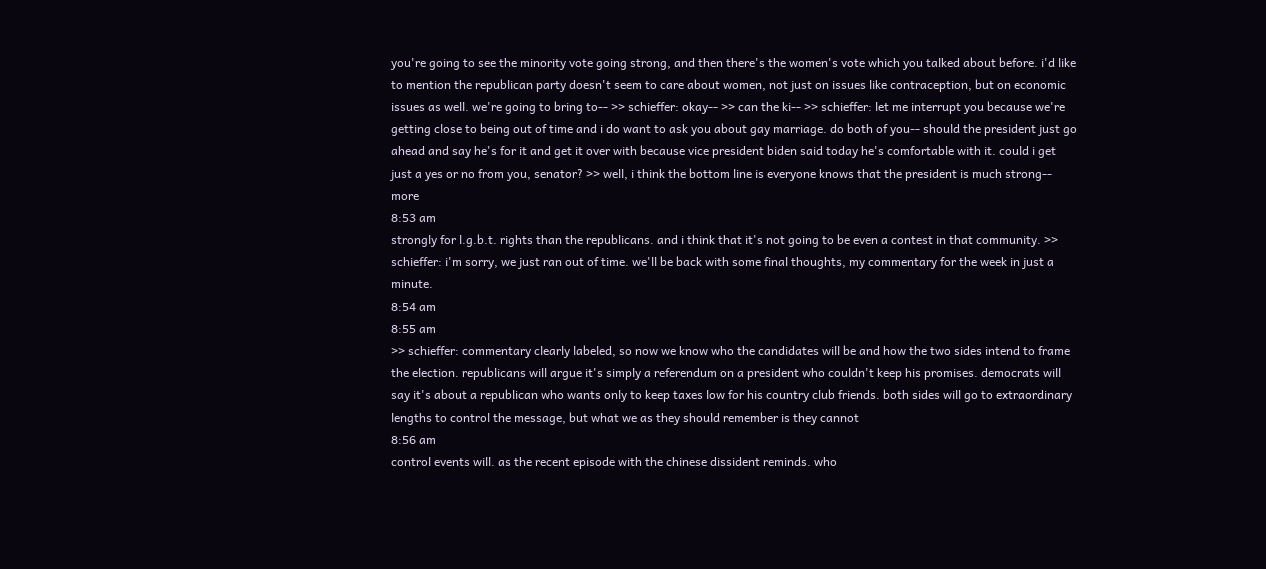you're going to see the minority vote going strong, and then there's the women's vote which you talked about before. i'd like to mention the republican party doesn't seem to care about women, not just on issues like contraception, but on economic issues as well. we're going to bring to-- >> schieffer: okay-- >> can the ki-- >> schieffer: let me interrupt you because we're getting close to being out of time and i do want to ask you about gay marriage. do both of you-- should the president just go ahead and say he's for it and get it over with because vice president biden said today he's comfortable with it. could i get just a yes or no from you, senator? >> well, i think the bottom line is everyone knows that the president is much strong-- more
8:53 am
strongly for l.g.b.t. rights than the republicans. and i think that it's not going to be even a contest in that community. >> schieffer: i'm sorry, we just ran out of time. we'll be back with some final thoughts, my commentary for the week in just a minute.
8:54 am
8:55 am
>> schieffer: commentary clearly labeled, so now we know who the candidates will be and how the two sides intend to frame the election. republicans will argue it's simply a referendum on a president who couldn't keep his promises. democrats will say it's about a republican who wants only to keep taxes low for his country club friends. both sides will go to extraordinary lengths to control the message, but what we as they should remember is they cannot
8:56 am
control events will. as the recent episode with the chinese dissident reminds. who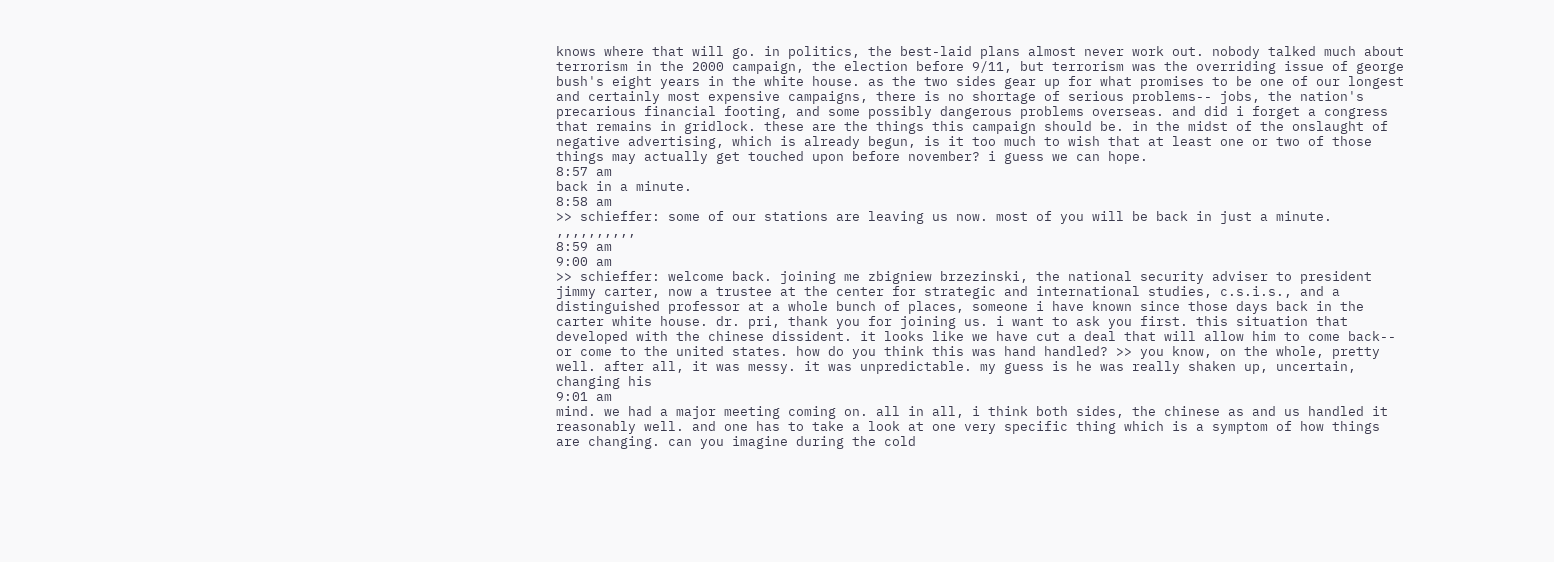knows where that will go. in politics, the best-laid plans almost never work out. nobody talked much about terrorism in the 2000 campaign, the election before 9/11, but terrorism was the overriding issue of george bush's eight years in the white house. as the two sides gear up for what promises to be one of our longest and certainly most expensive campaigns, there is no shortage of serious problems-- jobs, the nation's precarious financial footing, and some possibly dangerous problems overseas. and did i forget a congress that remains in gridlock. these are the things this campaign should be. in the midst of the onslaught of negative advertising, which is already begun, is it too much to wish that at least one or two of those things may actually get touched upon before november? i guess we can hope.
8:57 am
back in a minute.
8:58 am
>> schieffer: some of our stations are leaving us now. most of you will be back in just a minute. ,,,,,,,,,,
8:59 am
9:00 am
>> schieffer: welcome back. joining me zbigniew brzezinski, the national security adviser to president jimmy carter, now a trustee at the center for strategic and international studies, c.s.i.s., and a distinguished professor at a whole bunch of places, someone i have known since those days back in the carter white house. dr. pri, thank you for joining us. i want to ask you first. this situation that developed with the chinese dissident. it looks like we have cut a deal that will allow him to come back-- or come to the united states. how do you think this was hand handled? >> you know, on the whole, pretty well. after all, it was messy. it was unpredictable. my guess is he was really shaken up, uncertain, changing his
9:01 am
mind. we had a major meeting coming on. all in all, i think both sides, the chinese as and us handled it reasonably well. and one has to take a look at one very specific thing which is a symptom of how things are changing. can you imagine during the cold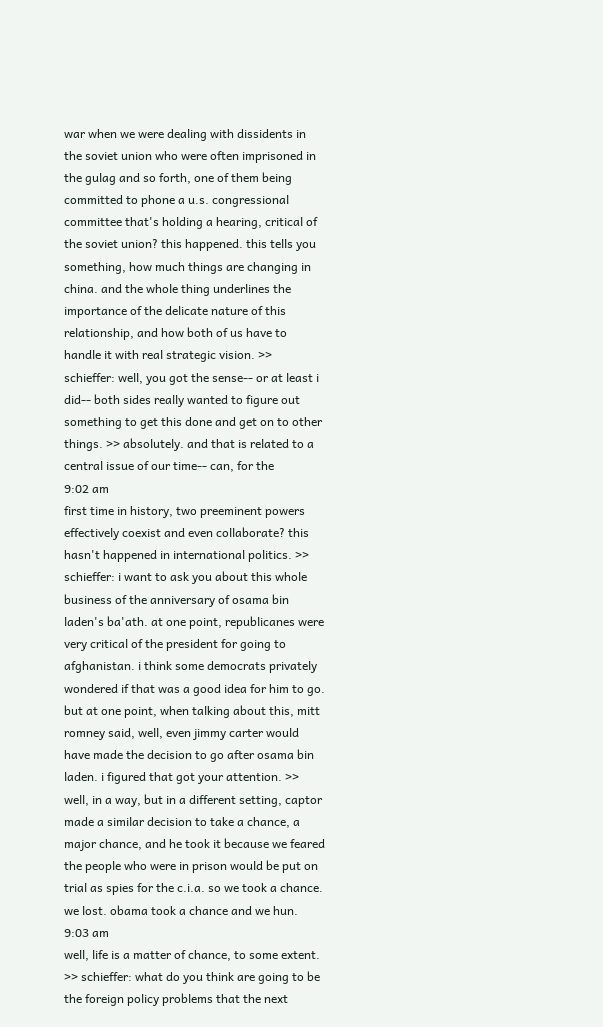war when we were dealing with dissidents in the soviet union who were often imprisoned in the gulag and so forth, one of them being committed to phone a u.s. congressional committee that's holding a hearing, critical of the soviet union? this happened. this tells you something, how much things are changing in china. and the whole thing underlines the importance of the delicate nature of this relationship, and how both of us have to handle it with real strategic vision. >> schieffer: well, you got the sense-- or at least i did-- both sides really wanted to figure out something to get this done and get on to other things. >> absolutely. and that is related to a central issue of our time-- can, for the
9:02 am
first time in history, two preeminent powers effectively coexist and even collaborate? this hasn't happened in international politics. >> schieffer: i want to ask you about this whole business of the anniversary of osama bin laden's ba'ath. at one point, republicanes were very critical of the president for going to afghanistan. i think some democrats privately wondered if that was a good idea for him to go. but at one point, when talking about this, mitt romney said, well, even jimmy carter would have made the decision to go after osama bin laden. i figured that got your attention. >> well, in a way, but in a different setting, captor made a similar decision to take a chance, a major chance, and he took it because we feared the people who were in prison would be put on trial as spies for the c.i.a. so we took a chance. we lost. obama took a chance and we hun.
9:03 am
well, life is a matter of chance, to some extent. >> schieffer: what do you think are going to be the foreign policy problems that the next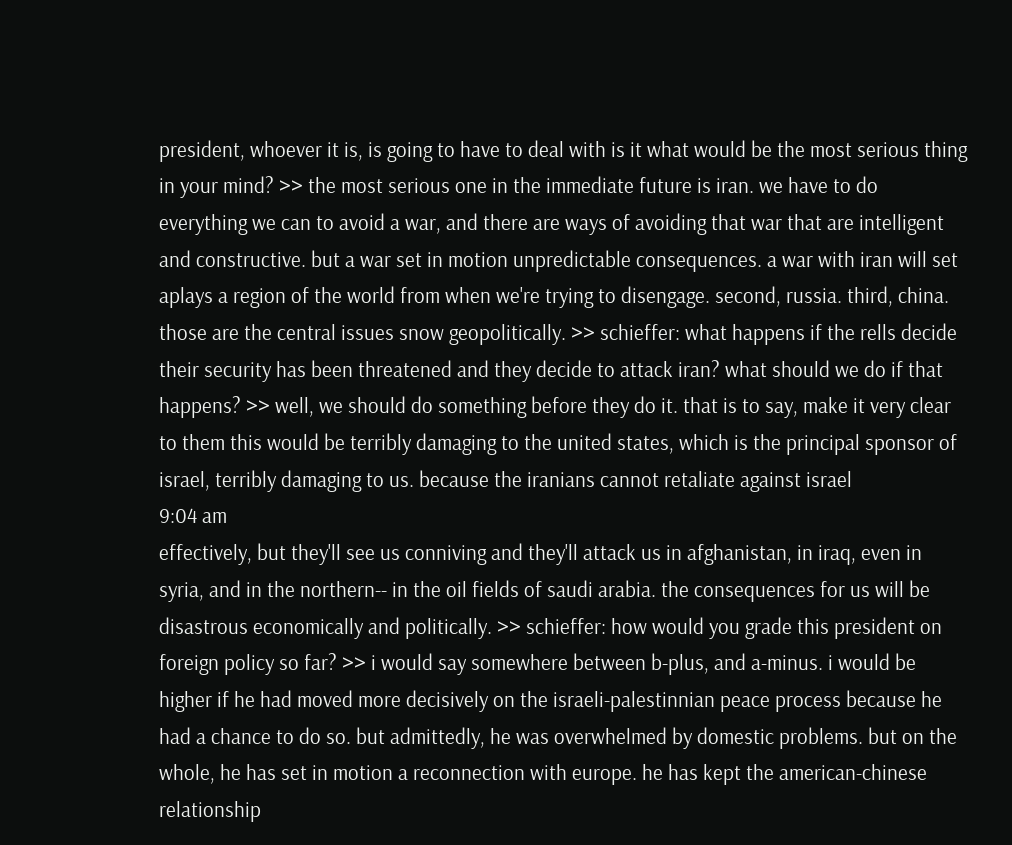president, whoever it is, is going to have to deal with is it what would be the most serious thing in your mind? >> the most serious one in the immediate future is iran. we have to do everything we can to avoid a war, and there are ways of avoiding that war that are intelligent and constructive. but a war set in motion unpredictable consequences. a war with iran will set aplays a region of the world from when we're trying to disengage. second, russia. third, china. those are the central issues snow geopolitically. >> schieffer: what happens if the rells decide their security has been threatened and they decide to attack iran? what should we do if that happens? >> well, we should do something before they do it. that is to say, make it very clear to them this would be terribly damaging to the united states, which is the principal sponsor of israel, terribly damaging to us. because the iranians cannot retaliate against israel
9:04 am
effectively, but they'll see us conniving and they'll attack us in afghanistan, in iraq, even in syria, and in the northern-- in the oil fields of saudi arabia. the consequences for us will be disastrous economically and politically. >> schieffer: how would you grade this president on foreign policy so far? >> i would say somewhere between b-plus, and a-minus. i would be higher if he had moved more decisively on the israeli-palestinnian peace process because he had a chance to do so. but admittedly, he was overwhelmed by domestic problems. but on the whole, he has set in motion a reconnection with europe. he has kept the american-chinese relationship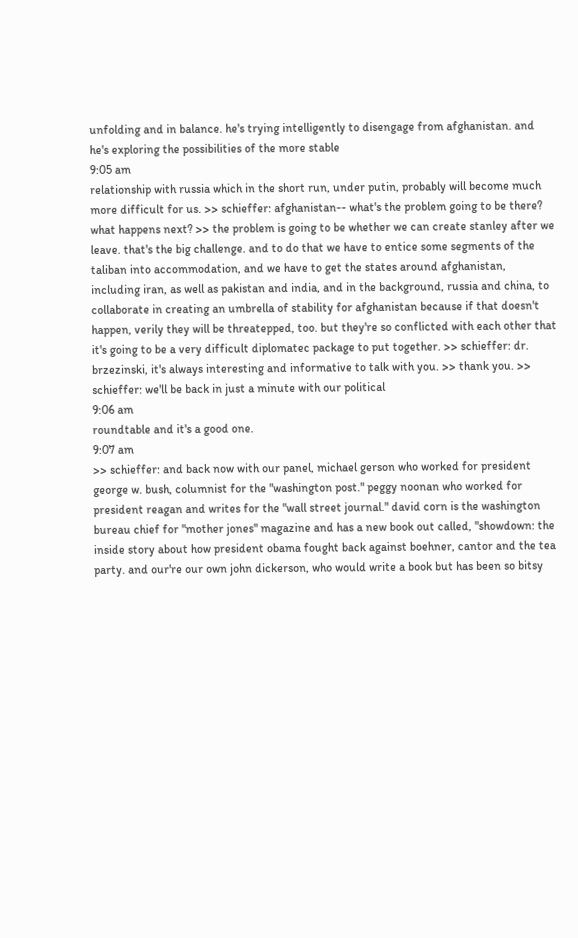unfolding and in balance. he's trying intelligently to disengage from afghanistan. and he's exploring the possibilities of the more stable
9:05 am
relationship with russia which in the short run, under putin, probably will become much more difficult for us. >> schieffer: afghanistan-- what's the problem going to be there? what happens next? >> the problem is going to be whether we can create stanley after we leave. that's the big challenge. and to do that we have to entice some segments of the taliban into accommodation, and we have to get the states around afghanistan, including iran, as well as pakistan and india, and in the background, russia and china, to collaborate in creating an umbrella of stability for afghanistan because if that doesn't happen, verily they will be threatepped, too. but they're so conflicted with each other that it's going to be a very difficult diplomatec package to put together. >> schieffer: dr. brzezinski, it's always interesting and informative to talk with you. >> thank you. >> schieffer: we'll be back in just a minute with our political
9:06 am
roundtable and it's a good one.
9:07 am
>> schieffer: and back now with our panel, michael gerson who worked for president george w. bush, columnist for the "washington post." peggy noonan who worked for president reagan and writes for the "wall street journal." david corn is the washington bureau chief for "mother jones" magazine and has a new book out called, "showdown: the inside story about how president obama fought back against boehner, cantor and the tea party. and our're our own john dickerson, who would write a book but has been so bitsy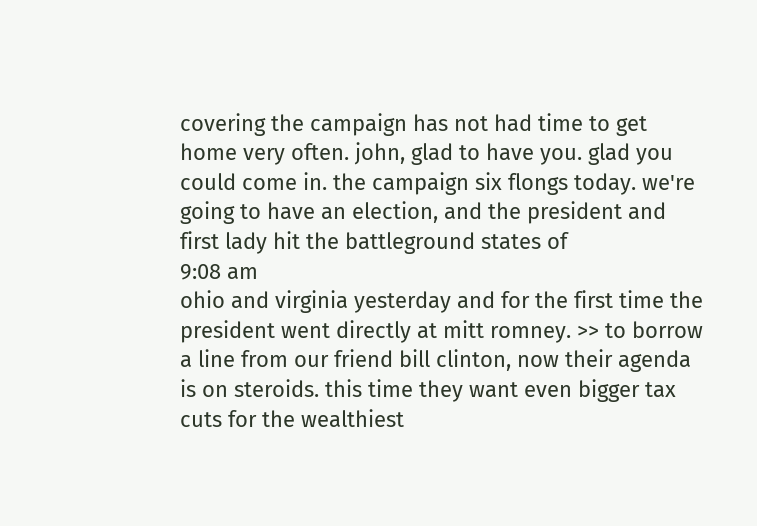covering the campaign has not had time to get home very often. john, glad to have you. glad you could come in. the campaign six flongs today. we're going to have an election, and the president and first lady hit the battleground states of
9:08 am
ohio and virginia yesterday and for the first time the president went directly at mitt romney. >> to borrow a line from our friend bill clinton, now their agenda is on steroids. this time they want even bigger tax cuts for the wealthiest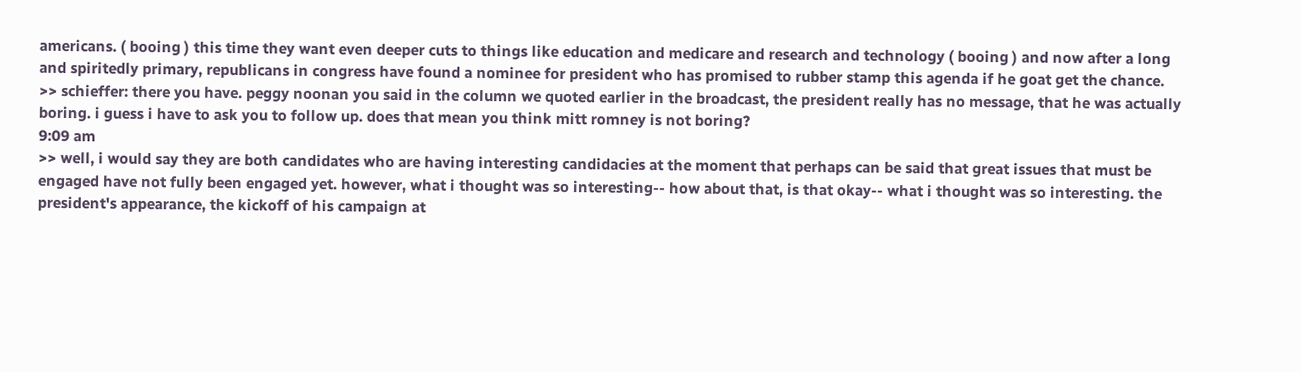americans. ( booing ) this time they want even deeper cuts to things like education and medicare and research and technology ( booing ) and now after a long and spiritedly primary, republicans in congress have found a nominee for president who has promised to rubber stamp this agenda if he goat get the chance. >> schieffer: there you have. peggy noonan you said in the column we quoted earlier in the broadcast, the president really has no message, that he was actually boring. i guess i have to ask you to follow up. does that mean you think mitt romney is not boring?
9:09 am
>> well, i would say they are both candidates who are having interesting candidacies at the moment that perhaps can be said that great issues that must be engaged have not fully been engaged yet. however, what i thought was so interesting-- how about that, is that okay-- what i thought was so interesting. the president's appearance, the kickoff of his campaign at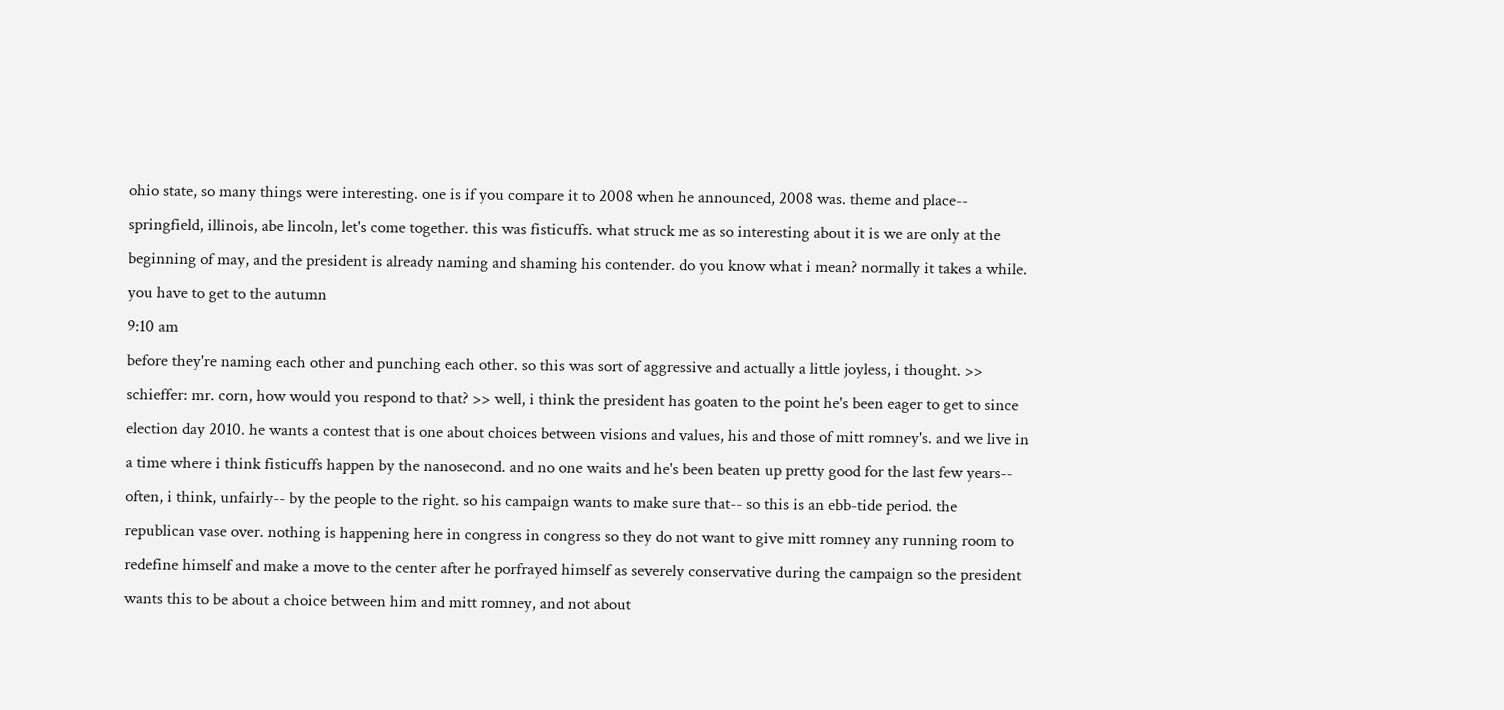ohio state, so many things were interesting. one is if you compare it to 2008 when he announced, 2008 was. theme and place-- springfield, illinois, abe lincoln, let's come together. this was fisticuffs. what struck me as so interesting about it is we are only at the beginning of may, and the president is already naming and shaming his contender. do you know what i mean? normally it takes a while. you have to get to the autumn
9:10 am
before they're naming each other and punching each other. so this was sort of aggressive and actually a little joyless, i thought. >> schieffer: mr. corn, how would you respond to that? >> well, i think the president has goaten to the point he's been eager to get to since election day 2010. he wants a contest that is one about choices between visions and values, his and those of mitt romney's. and we live in a time where i think fisticuffs happen by the nanosecond. and no one waits and he's been beaten up pretty good for the last few years-- often, i think, unfairly-- by the people to the right. so his campaign wants to make sure that-- so this is an ebb-tide period. the republican vase over. nothing is happening here in congress in congress so they do not want to give mitt romney any running room to redefine himself and make a move to the center after he porfrayed himself as severely conservative during the campaign so the president wants this to be about a choice between him and mitt romney, and not about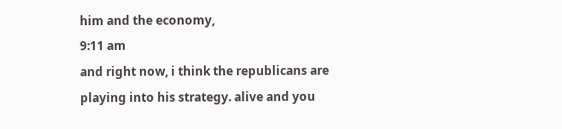him and the economy,
9:11 am
and right now, i think the republicans are playing into his strategy. alive and you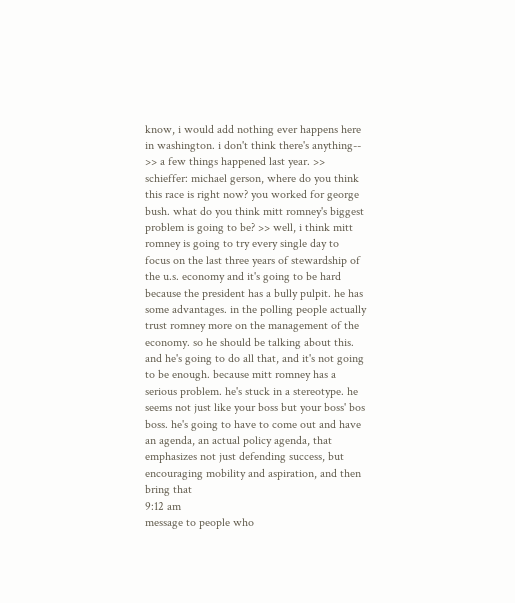know, i would add nothing ever happens here in washington. i don't think there's anything-- >> a few things happened last year. >> schieffer: michael gerson, where do you think this race is right now? you worked for george bush. what do you think mitt romney's biggest problem is going to be? >> well, i think mitt romney is going to try every single day to focus on the last three years of stewardship of the u.s. economy and it's going to be hard because the president has a bully pulpit. he has some advantages. in the polling people actually trust romney more on the management of the economy. so he should be talking about this. and he's going to do all that, and it's not going to be enough. because mitt romney has a serious problem. he's stuck in a stereotype. he seems not just like your boss but your boss' bos boss. he's going to have to come out and have an agenda, an actual policy agenda, that emphasizes not just defending success, but encouraging mobility and aspiration, and then bring that
9:12 am
message to people who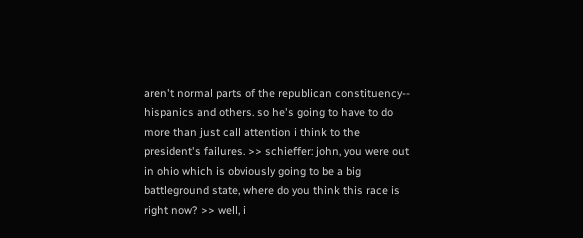aren't normal parts of the republican constituency-- hispanics and others. so he's going to have to do more than just call attention i think to the president's failures. >> schieffer: john, you were out in ohio which is obviously going to be a big battleground state, where do you think this race is right now? >> well, i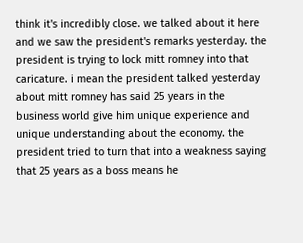think it's incredibly close. we talked about it here and we saw the president's remarks yesterday. the president is trying to lock mitt romney into that caricature. i mean the president talked yesterday about mitt romney has said 25 years in the business world give him unique experience and unique understanding about the economy. the president tried to turn that into a weakness saying that 25 years as a boss means he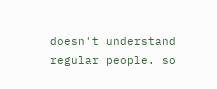doesn't understand regular people. so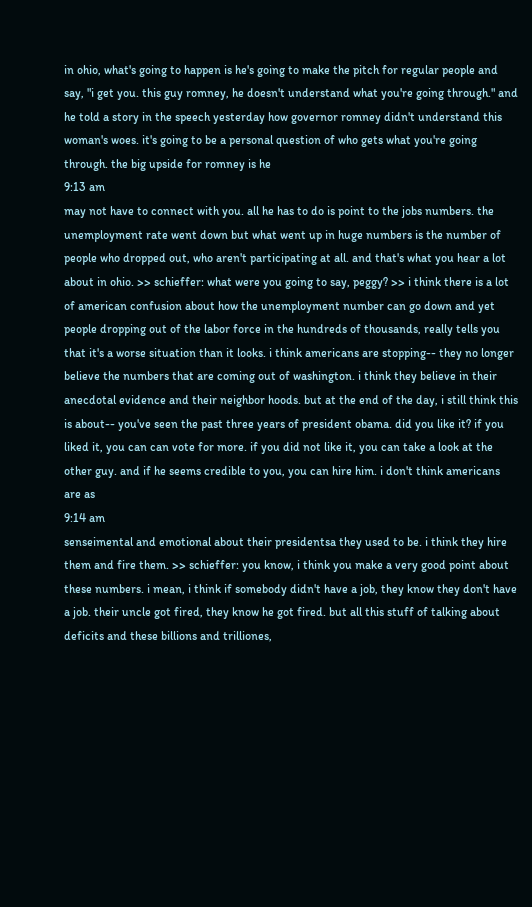in ohio, what's going to happen is he's going to make the pitch for regular people and say, "i get you. this guy romney, he doesn't understand what you're going through." and he told a story in the speech yesterday how governor romney didn't understand this woman's woes. it's going to be a personal question of who gets what you're going through. the big upside for romney is he
9:13 am
may not have to connect with you. all he has to do is point to the jobs numbers. the unemployment rate went down but what went up in huge numbers is the number of people who dropped out, who aren't participating at all. and that's what you hear a lot about in ohio. >> schieffer: what were you going to say, peggy? >> i think there is a lot of american confusion about how the unemployment number can go down and yet people dropping out of the labor force in the hundreds of thousands, really tells you that it's a worse situation than it looks. i think americans are stopping-- they no longer believe the numbers that are coming out of washington. i think they believe in their anecdotal evidence and their neighbor hoods. but at the end of the day, i still think this is about-- you've seen the past three years of president obama. did you like it? if you liked it, you can can vote for more. if you did not like it, you can take a look at the other guy. and if he seems credible to you, you can hire him. i don't think americans are as
9:14 am
senseimental and emotional about their presidentsa they used to be. i think they hire them and fire them. >> schieffer: you know, i think you make a very good point about these numbers. i mean, i think if somebody didn't have a job, they know they don't have a job. their uncle got fired, they know he got fired. but all this stuff of talking about deficits and these billions and trilliones,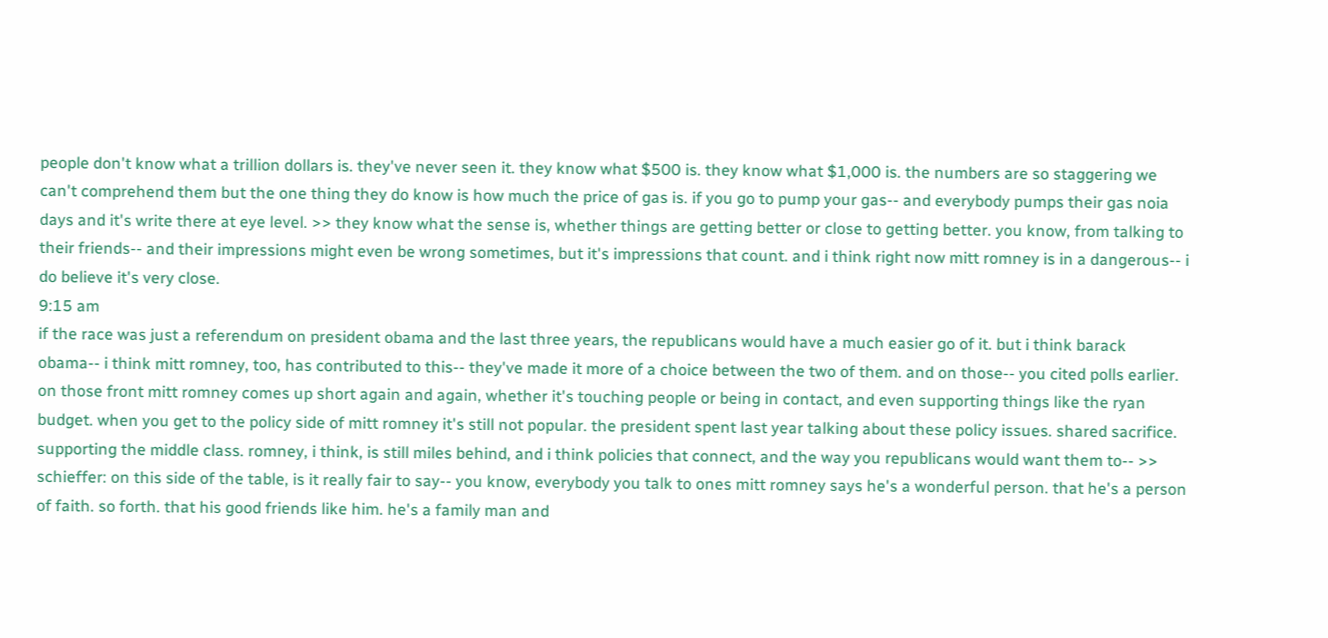people don't know what a trillion dollars is. they've never seen it. they know what $500 is. they know what $1,000 is. the numbers are so staggering we can't comprehend them but the one thing they do know is how much the price of gas is. if you go to pump your gas-- and everybody pumps their gas noia days and it's write there at eye level. >> they know what the sense is, whether things are getting better or close to getting better. you know, from talking to their friends-- and their impressions might even be wrong sometimes, but it's impressions that count. and i think right now mitt romney is in a dangerous-- i do believe it's very close.
9:15 am
if the race was just a referendum on president obama and the last three years, the republicans would have a much easier go of it. but i think barack obama-- i think mitt romney, too, has contributed to this-- they've made it more of a choice between the two of them. and on those-- you cited polls earlier. on those front mitt romney comes up short again and again, whether it's touching people or being in contact, and even supporting things like the ryan budget. when you get to the policy side of mitt romney it's still not popular. the president spent last year talking about these policy issues. shared sacrifice. supporting the middle class. romney, i think, is still miles behind, and i think policies that connect, and the way you republicans would want them to-- >> schieffer: on this side of the table, is it really fair to say-- you know, everybody you talk to ones mitt romney says he's a wonderful person. that he's a person of faith. so forth. that his good friends like him. he's a family man and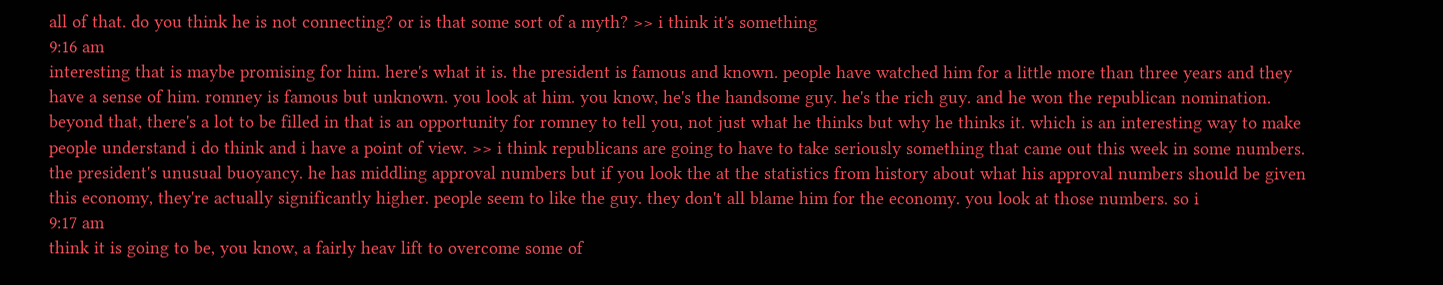all of that. do you think he is not connecting? or is that some sort of a myth? >> i think it's something
9:16 am
interesting that is maybe promising for him. here's what it is. the president is famous and known. people have watched him for a little more than three years and they have a sense of him. romney is famous but unknown. you look at him. you know, he's the handsome guy. he's the rich guy. and he won the republican nomination. beyond that, there's a lot to be filled in that is an opportunity for romney to tell you, not just what he thinks but why he thinks it. which is an interesting way to make people understand i do think and i have a point of view. >> i think republicans are going to have to take seriously something that came out this week in some numbers. the president's unusual buoyancy. he has middling approval numbers but if you look the at the statistics from history about what his approval numbers should be given this economy, they're actually significantly higher. people seem to like the guy. they don't all blame him for the economy. you look at those numbers. so i
9:17 am
think it is going to be, you know, a fairly heav lift to overcome some of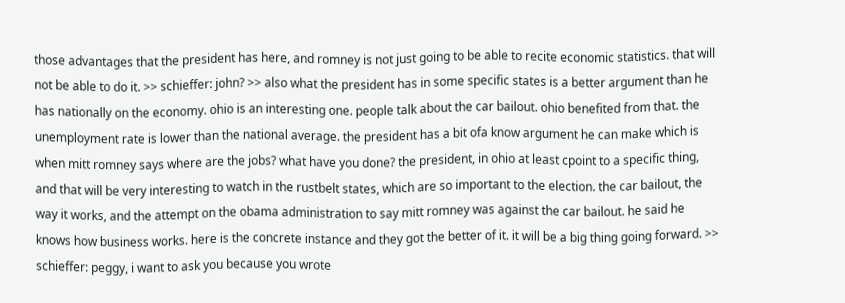those advantages that the president has here, and romney is not just going to be able to recite economic statistics. that will not be able to do it. >> schieffer: john? >> also what the president has in some specific states is a better argument than he has nationally on the economy. ohio is an interesting one. people talk about the car bailout. ohio benefited from that. the unemployment rate is lower than the national average. the president has a bit ofa know argument he can make which is when mitt romney says where are the jobs? what have you done? the president, in ohio at least cpoint to a specific thing, and that will be very interesting to watch in the rustbelt states, which are so important to the election. the car bailout, the way it works, and the attempt on the obama administration to say mitt romney was against the car bailout. he said he knows how business works. here is the concrete instance and they got the better of it. it will be a big thing going forward. >> schieffer: peggy, i want to ask you because you wrote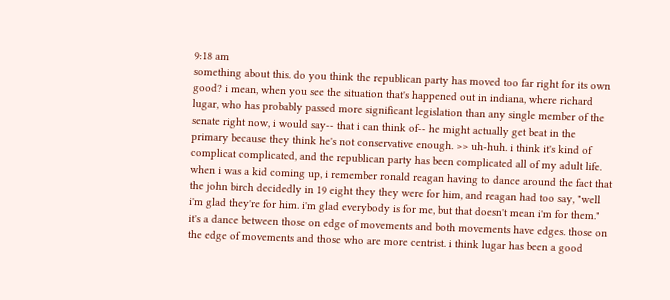9:18 am
something about this. do you think the republican party has moved too far right for its own good? i mean, when you see the situation that's happened out in indiana, where richard lugar, who has probably passed more significant legislation than any single member of the senate right now, i would say-- that i can think of-- he might actually get beat in the primary because they think he's not conservative enough. >> uh-huh. i think it's kind of complicat complicated, and the republican party has been complicated all of my adult life. when i was a kid coming up, i remember ronald reagan having to dance around the fact that the john birch decidedly in 19 eight they they were for him, and reagan had too say, "well i'm glad they're for him. i'm glad everybody is for me, but that doesn't mean i'm for them." it's a dance between those on edge of movements and both movements have edges. those on the edge of movements and those who are more centrist. i think lugar has been a good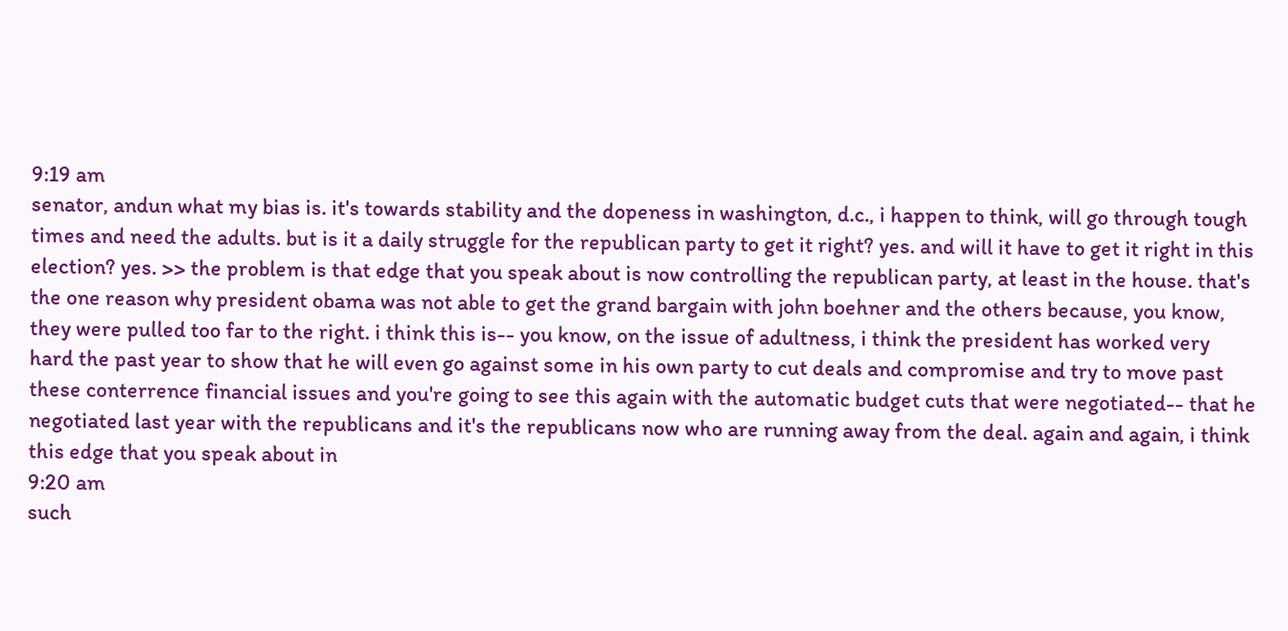9:19 am
senator, andun what my bias is. it's towards stability and the dopeness in washington, d.c., i happen to think, will go through tough times and need the adults. but is it a daily struggle for the republican party to get it right? yes. and will it have to get it right in this election? yes. >> the problem is that edge that you speak about is now controlling the republican party, at least in the house. that's the one reason why president obama was not able to get the grand bargain with john boehner and the others because, you know, they were pulled too far to the right. i think this is-- you know, on the issue of adultness, i think the president has worked very hard the past year to show that he will even go against some in his own party to cut deals and compromise and try to move past these conterrence financial issues and you're going to see this again with the automatic budget cuts that were negotiated-- that he negotiated last year with the republicans and it's the republicans now who are running away from the deal. again and again, i think this edge that you speak about in
9:20 am
such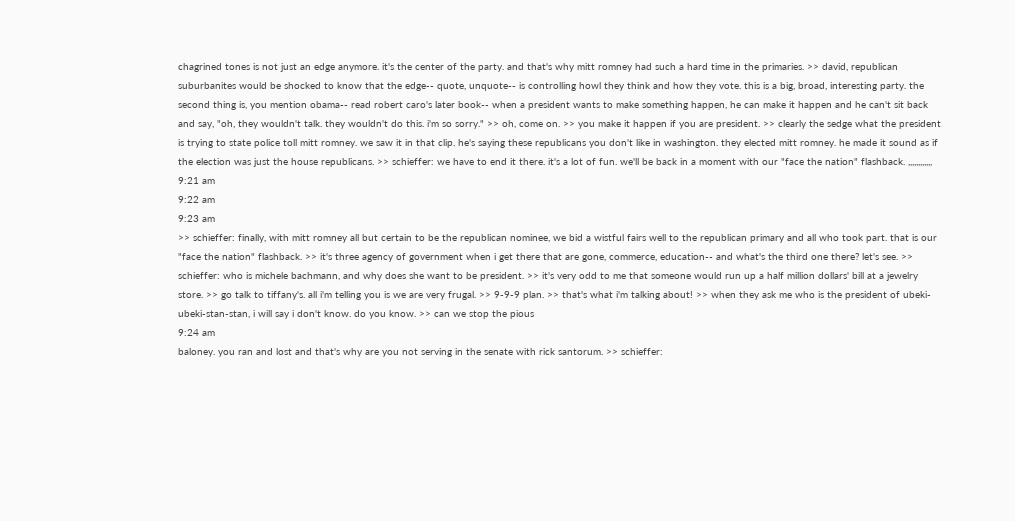chagrined tones is not just an edge anymore. it's the center of the party. and that's why mitt romney had such a hard time in the primaries. >> david, republican suburbanites would be shocked to know that the edge-- quote, unquote-- is controlling howl they think and how they vote. this is a big, broad, interesting party. the second thing is, you mention obama-- read robert caro's later book-- when a president wants to make something happen, he can make it happen and he can't sit back and say, "oh, they wouldn't talk. they wouldn't do this. i'm so sorry." >> oh, come on. >> you make it happen if you are president. >> clearly the sedge what the president is trying to state police toll mitt romney. we saw it in that clip. he's saying these republicans you don't like in washington. they elected mitt romney. he made it sound as if the election was just the house republicans. >> schieffer: we have to end it there. it's a lot of fun. we'll be back in a moment with our "face the nation" flashback. ,,,,,,,,,,,,
9:21 am
9:22 am
9:23 am
>> schieffer: finally, with mitt romney all but certain to be the republican nominee, we bid a wistful fairs well to the republican primary and all who took part. that is our "face the nation" flashback. >> it's three agency of government when i get there that are gone, commerce, education-- and what's the third one there? let's see. >> schieffer: who is michele bachmann, and why does she want to be president. >> it's very odd to me that someone would run up a half million dollars' bill at a jewelry store. >> go talk to tiffany's. all i'm telling you is we are very frugal. >> 9-9-9 plan. >> that's what i'm talking about! >> when they ask me who is the president of ubeki-ubeki-stan-stan, i will say i don't know. do you know. >> can we stop the pious
9:24 am
baloney. you ran and lost and that's why are you not serving in the senate with rick santorum. >> schieffer: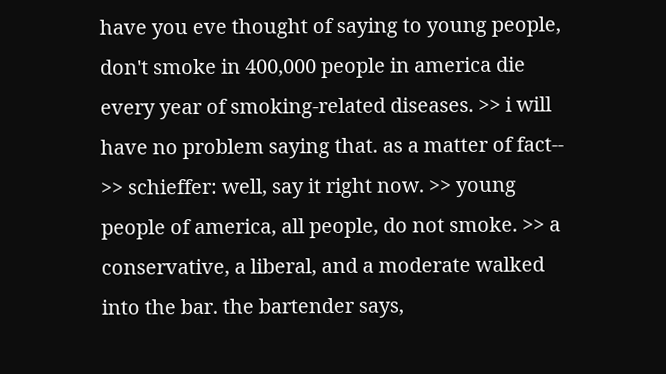have you eve thought of saying to young people, don't smoke in 400,000 people in america die every year of smoking-related diseases. >> i will have no problem saying that. as a matter of fact-- >> schieffer: well, say it right now. >> young people of america, all people, do not smoke. >> a conservative, a liberal, and a moderate walked into the bar. the bartender says,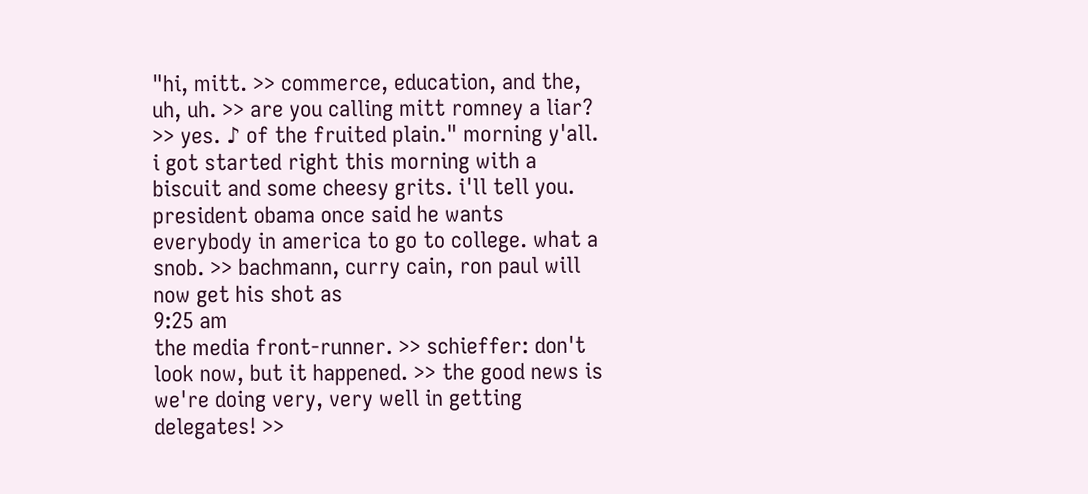"hi, mitt. >> commerce, education, and the, uh, uh. >> are you calling mitt romney a liar? >> yes. ♪ of the fruited plain." morning y'all. i got started right this morning with a biscuit and some cheesy grits. i'll tell you. president obama once said he wants everybody in america to go to college. what a snob. >> bachmann, curry cain, ron paul will now get his shot as
9:25 am
the media front-runner. >> schieffer: don't look now, but it happened. >> the good news is we're doing very, very well in getting delegates! >>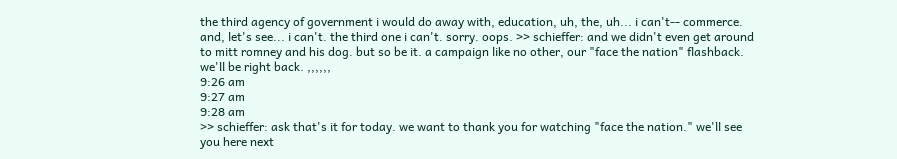the third agency of government i would do away with, education, uh, the, uh... i can't-- commerce. and, let's see... i can't. the third one i can't. sorry. oops. >> schieffer: and we didn't even get around to mitt romney and his dog. but so be it. a campaign like no other, our "face the nation" flashback. we'll be right back. ,,,,,,
9:26 am
9:27 am
9:28 am
>> schieffer: ask that's it for today. we want to thank you for watching "face the nation." we'll see you here next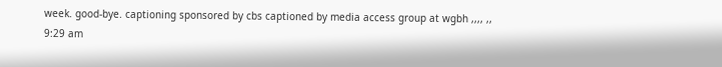week. good-bye. captioning sponsored by cbs captioned by media access group at wgbh ,,,, ,,
9:29 am